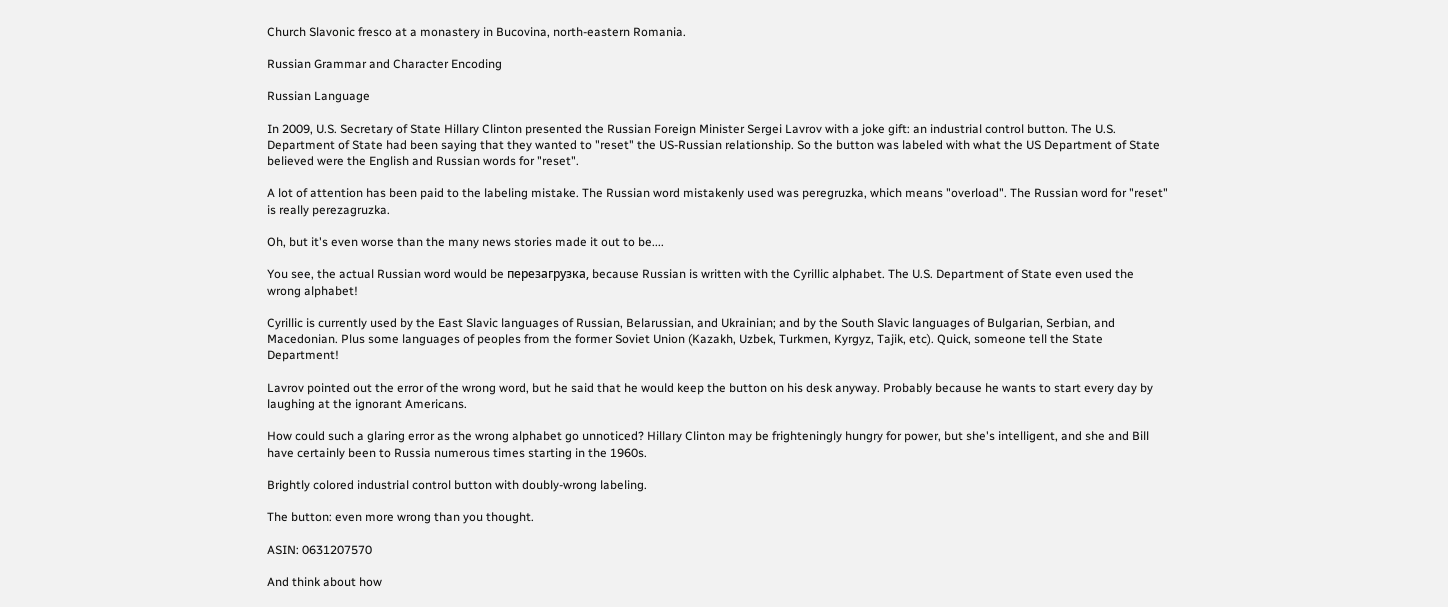Church Slavonic fresco at a monastery in Bucovina, north-eastern Romania.

Russian Grammar and Character Encoding

Russian Language

In 2009, U.S. Secretary of State Hillary Clinton presented the Russian Foreign Minister Sergei Lavrov with a joke gift: an industrial control button. The U.S. Department of State had been saying that they wanted to "reset" the US-Russian relationship. So the button was labeled with what the US Department of State believed were the English and Russian words for "reset".

A lot of attention has been paid to the labeling mistake. The Russian word mistakenly used was peregruzka, which means "overload". The Russian word for "reset" is really perezagruzka.

Oh, but it's even worse than the many news stories made it out to be....

You see, the actual Russian word would be перезагрузка, because Russian is written with the Cyrillic alphabet. The U.S. Department of State even used the wrong alphabet!

Cyrillic is currently used by the East Slavic languages of Russian, Belarussian, and Ukrainian; and by the South Slavic languages of Bulgarian, Serbian, and Macedonian. Plus some languages of peoples from the former Soviet Union (Kazakh, Uzbek, Turkmen, Kyrgyz, Tajik, etc). Quick, someone tell the State Department!

Lavrov pointed out the error of the wrong word, but he said that he would keep the button on his desk anyway. Probably because he wants to start every day by laughing at the ignorant Americans.

How could such a glaring error as the wrong alphabet go unnoticed? Hillary Clinton may be frighteningly hungry for power, but she's intelligent, and she and Bill have certainly been to Russia numerous times starting in the 1960s.

Brightly colored industrial control button with doubly-wrong labeling.

The button: even more wrong than you thought.

ASIN: 0631207570

And think about how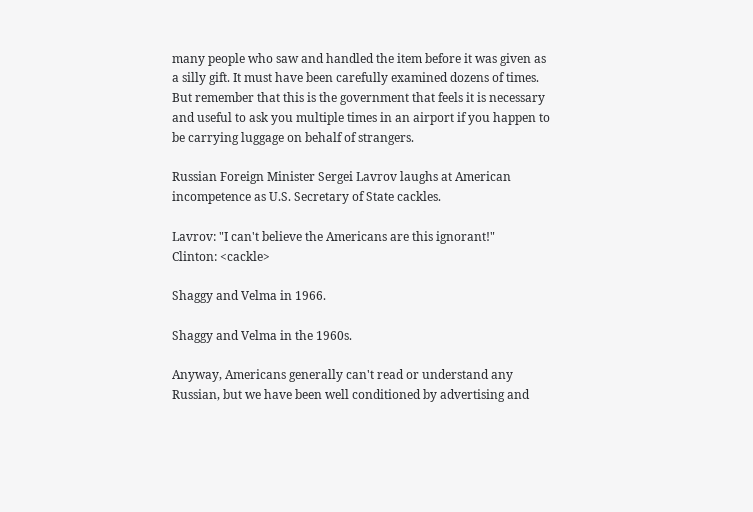many people who saw and handled the item before it was given as a silly gift. It must have been carefully examined dozens of times. But remember that this is the government that feels it is necessary and useful to ask you multiple times in an airport if you happen to be carrying luggage on behalf of strangers.

Russian Foreign Minister Sergei Lavrov laughs at American incompetence as U.S. Secretary of State cackles.

Lavrov: "I can't believe the Americans are this ignorant!"
Clinton: <cackle>

Shaggy and Velma in 1966.

Shaggy and Velma in the 1960s.

Anyway, Americans generally can't read or understand any Russian, but we have been well conditioned by advertising and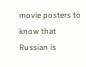movie posters to know that Russian is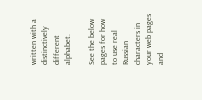written with a distinctively different alphabet.

See the below pages for how to use real Russian characters in your web pages and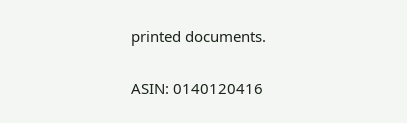printed documents.

ASIN: 0140120416